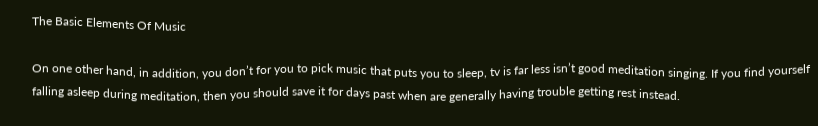The Basic Elements Of Music

On one other hand, in addition, you don’t for you to pick music that puts you to sleep, tv is far less isn’t good meditation singing. If you find yourself falling asleep during meditation, then you should save it for days past when are generally having trouble getting rest instead.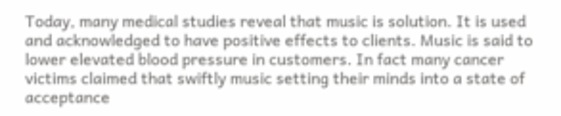Today, many medical studies reveal that music is solution. It is used and acknowledged to have positive effects to clients. Music is said to lower elevated blood pressure in customers. In fact many cancer victims claimed that swiftly music setting their minds into a state of acceptance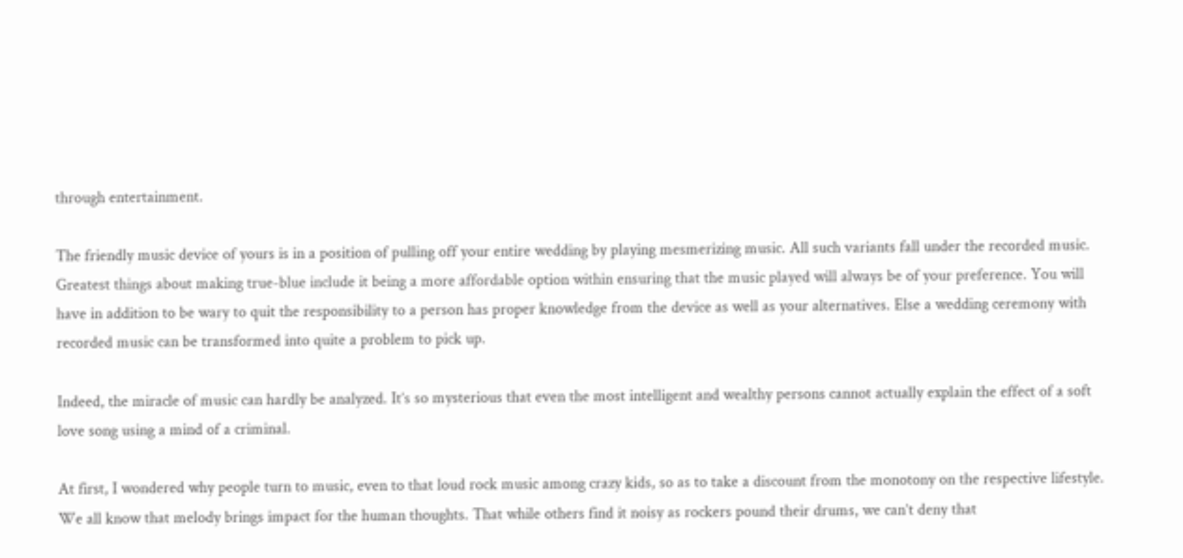through entertainment.

The friendly music device of yours is in a position of pulling off your entire wedding by playing mesmerizing music. All such variants fall under the recorded music. Greatest things about making true-blue include it being a more affordable option within ensuring that the music played will always be of your preference. You will have in addition to be wary to quit the responsibility to a person has proper knowledge from the device as well as your alternatives. Else a wedding ceremony with recorded music can be transformed into quite a problem to pick up.

Indeed, the miracle of music can hardly be analyzed. It’s so mysterious that even the most intelligent and wealthy persons cannot actually explain the effect of a soft love song using a mind of a criminal.

At first, I wondered why people turn to music, even to that loud rock music among crazy kids, so as to take a discount from the monotony on the respective lifestyle. We all know that melody brings impact for the human thoughts. That while others find it noisy as rockers pound their drums, we can’t deny that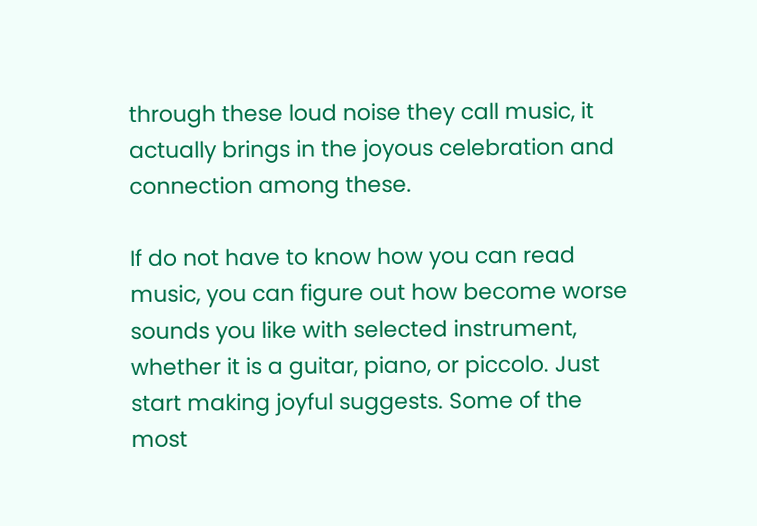through these loud noise they call music, it actually brings in the joyous celebration and connection among these.

If do not have to know how you can read music, you can figure out how become worse sounds you like with selected instrument, whether it is a guitar, piano, or piccolo. Just start making joyful suggests. Some of the most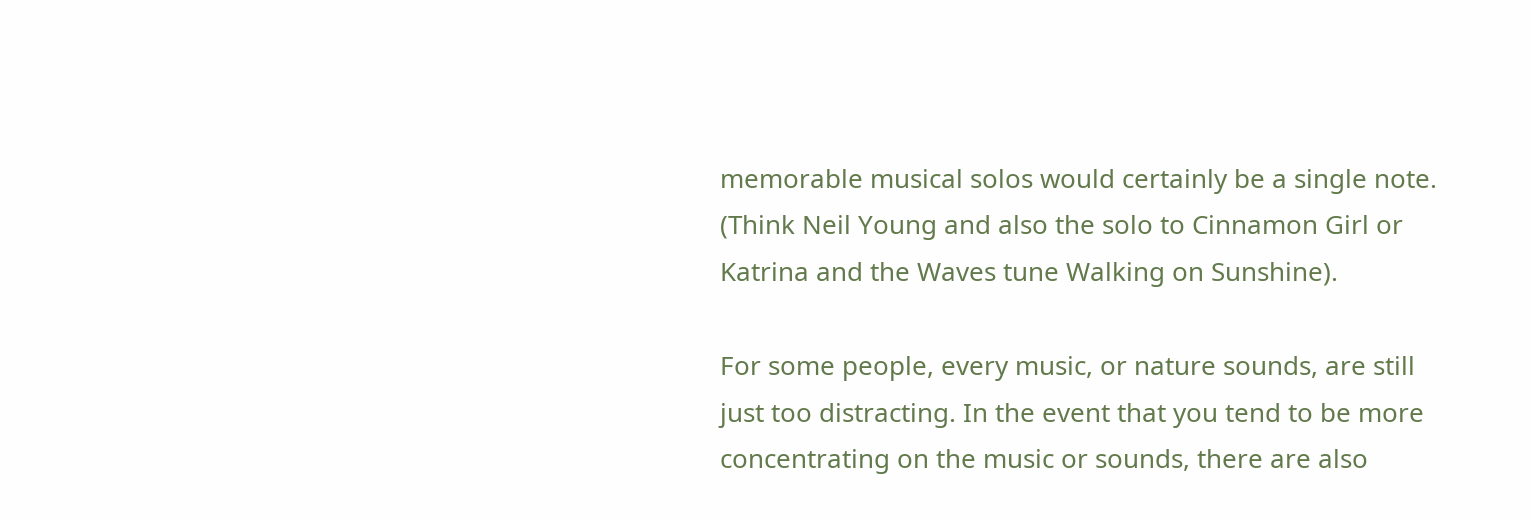memorable musical solos would certainly be a single note. (Think Neil Young and also the solo to Cinnamon Girl or Katrina and the Waves tune Walking on Sunshine).

For some people, every music, or nature sounds, are still just too distracting. In the event that you tend to be more concentrating on the music or sounds, there are also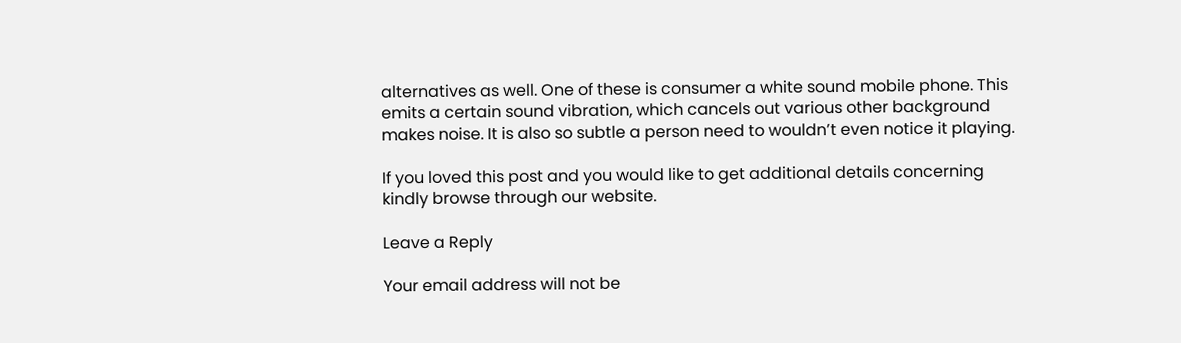alternatives as well. One of these is consumer a white sound mobile phone. This emits a certain sound vibration, which cancels out various other background makes noise. It is also so subtle a person need to wouldn’t even notice it playing.

If you loved this post and you would like to get additional details concerning kindly browse through our website.

Leave a Reply

Your email address will not be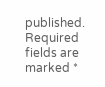published. Required fields are marked *